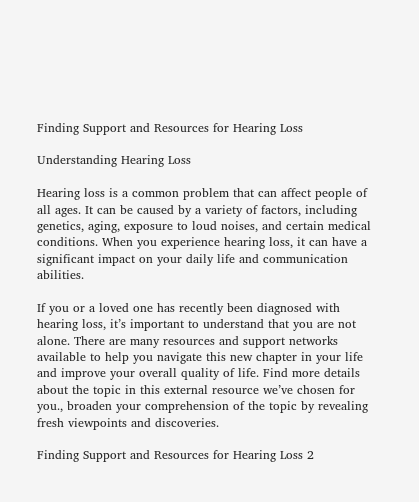Finding Support and Resources for Hearing Loss

Understanding Hearing Loss

Hearing loss is a common problem that can affect people of all ages. It can be caused by a variety of factors, including genetics, aging, exposure to loud noises, and certain medical conditions. When you experience hearing loss, it can have a significant impact on your daily life and communication abilities.

If you or a loved one has recently been diagnosed with hearing loss, it’s important to understand that you are not alone. There are many resources and support networks available to help you navigate this new chapter in your life and improve your overall quality of life. Find more details about the topic in this external resource we’ve chosen for you., broaden your comprehension of the topic by revealing fresh viewpoints and discoveries.

Finding Support and Resources for Hearing Loss 2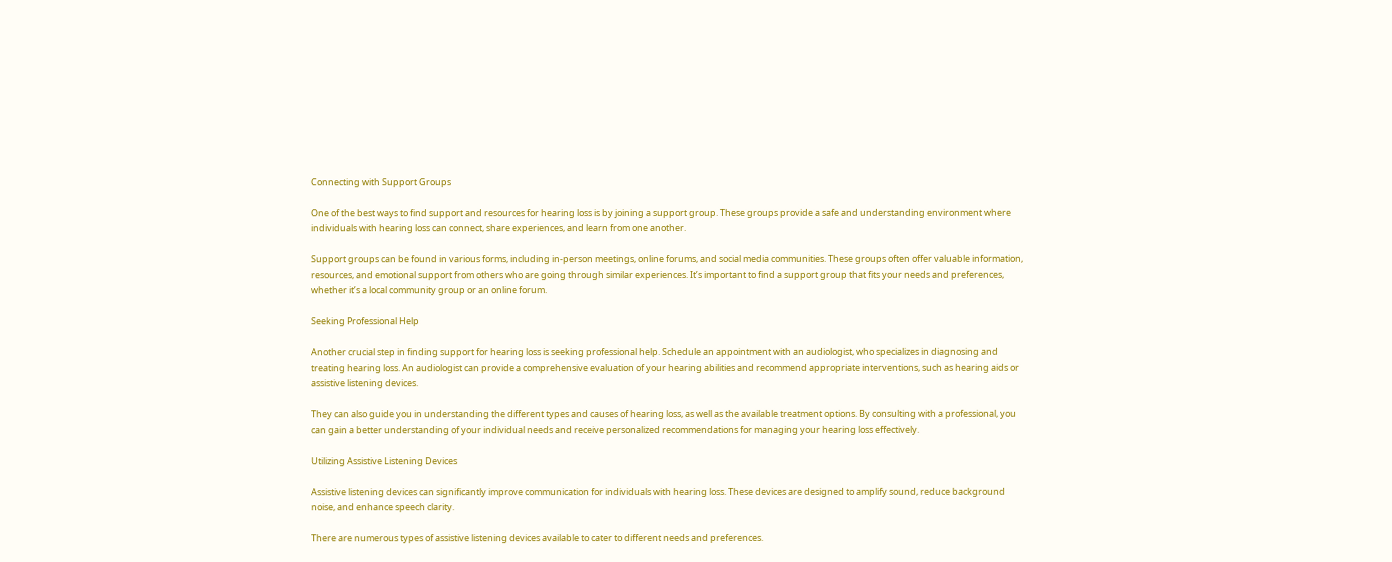Connecting with Support Groups

One of the best ways to find support and resources for hearing loss is by joining a support group. These groups provide a safe and understanding environment where individuals with hearing loss can connect, share experiences, and learn from one another.

Support groups can be found in various forms, including in-person meetings, online forums, and social media communities. These groups often offer valuable information, resources, and emotional support from others who are going through similar experiences. It’s important to find a support group that fits your needs and preferences, whether it’s a local community group or an online forum.

Seeking Professional Help

Another crucial step in finding support for hearing loss is seeking professional help. Schedule an appointment with an audiologist, who specializes in diagnosing and treating hearing loss. An audiologist can provide a comprehensive evaluation of your hearing abilities and recommend appropriate interventions, such as hearing aids or assistive listening devices.

They can also guide you in understanding the different types and causes of hearing loss, as well as the available treatment options. By consulting with a professional, you can gain a better understanding of your individual needs and receive personalized recommendations for managing your hearing loss effectively.

Utilizing Assistive Listening Devices

Assistive listening devices can significantly improve communication for individuals with hearing loss. These devices are designed to amplify sound, reduce background noise, and enhance speech clarity.

There are numerous types of assistive listening devices available to cater to different needs and preferences.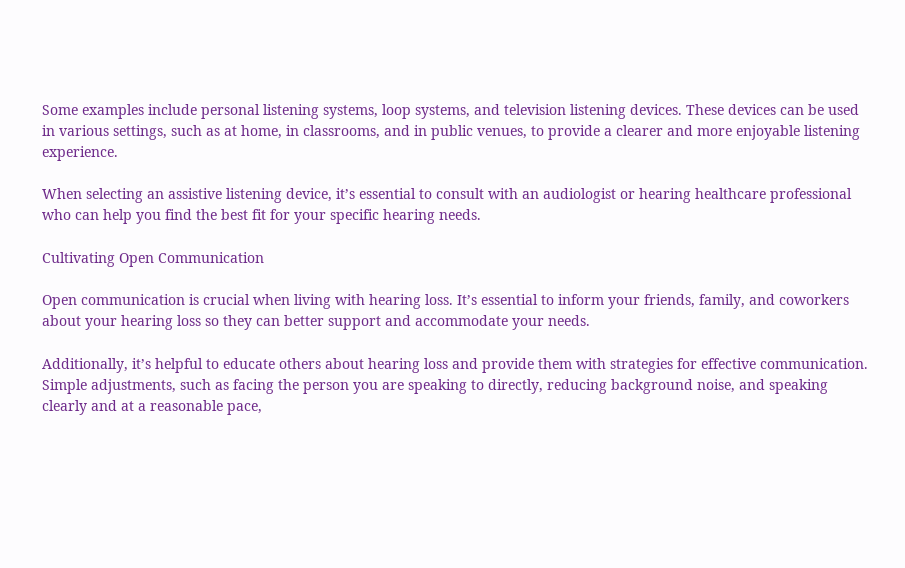Some examples include personal listening systems, loop systems, and television listening devices. These devices can be used in various settings, such as at home, in classrooms, and in public venues, to provide a clearer and more enjoyable listening experience.

When selecting an assistive listening device, it’s essential to consult with an audiologist or hearing healthcare professional who can help you find the best fit for your specific hearing needs.

Cultivating Open Communication

Open communication is crucial when living with hearing loss. It’s essential to inform your friends, family, and coworkers about your hearing loss so they can better support and accommodate your needs.

Additionally, it’s helpful to educate others about hearing loss and provide them with strategies for effective communication. Simple adjustments, such as facing the person you are speaking to directly, reducing background noise, and speaking clearly and at a reasonable pace,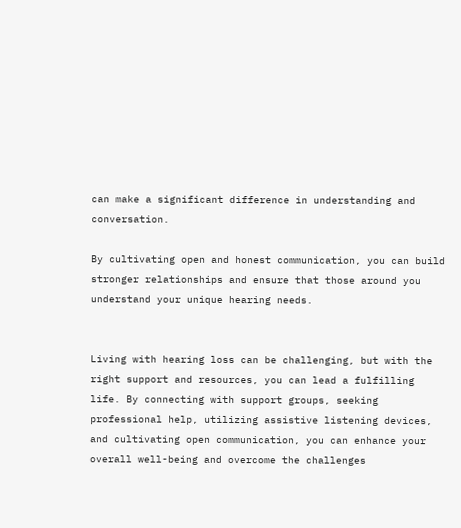can make a significant difference in understanding and conversation.

By cultivating open and honest communication, you can build stronger relationships and ensure that those around you understand your unique hearing needs.


Living with hearing loss can be challenging, but with the right support and resources, you can lead a fulfilling life. By connecting with support groups, seeking professional help, utilizing assistive listening devices, and cultivating open communication, you can enhance your overall well-being and overcome the challenges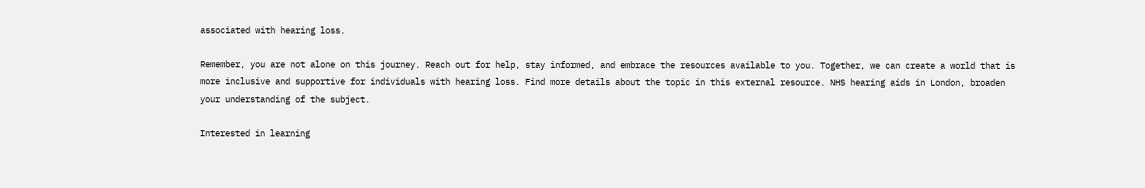associated with hearing loss.

Remember, you are not alone on this journey. Reach out for help, stay informed, and embrace the resources available to you. Together, we can create a world that is more inclusive and supportive for individuals with hearing loss. Find more details about the topic in this external resource. NHS hearing aids in London, broaden your understanding of the subject.

Interested in learning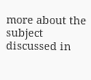more about the subject discussed in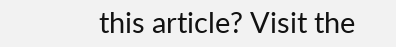this article? Visit the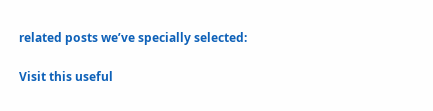related posts we’ve specially selected:

Visit this useful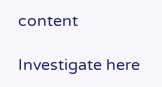content

Investigate here